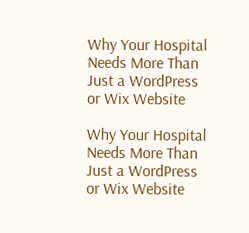Why Your Hospital Needs More Than Just a WordPress or Wix Website

Why Your Hospital Needs More Than Just a WordPress or Wix Website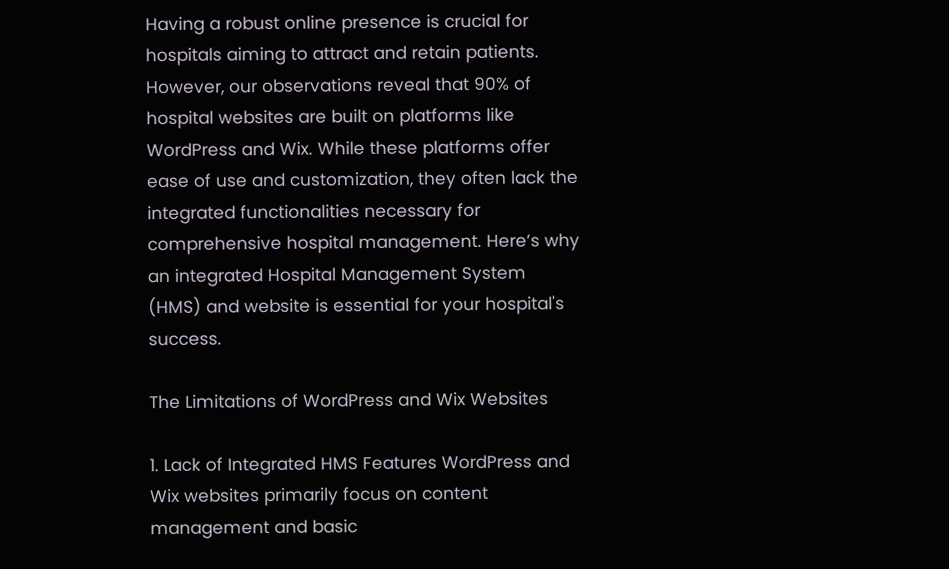Having a robust online presence is crucial for hospitals aiming to attract and retain patients. However, our observations reveal that 90% of hospital websites are built on platforms like WordPress and Wix. While these platforms offer ease of use and customization, they often lack the integrated functionalities necessary for comprehensive hospital management. Here’s why an integrated Hospital Management System (HMS) and website is essential for your hospital's success.

The Limitations of WordPress and Wix Websites

1. Lack of Integrated HMS Features WordPress and Wix websites primarily focus on content management and basic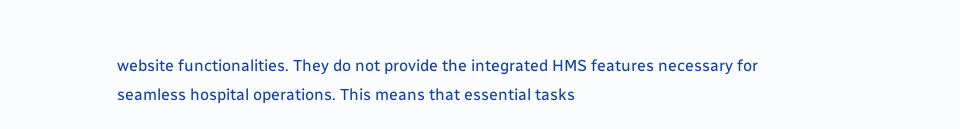website functionalities. They do not provide the integrated HMS features necessary for seamless hospital operations. This means that essential tasks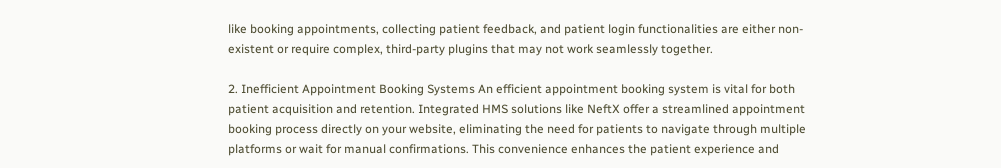like booking appointments, collecting patient feedback, and patient login functionalities are either non-existent or require complex, third-party plugins that may not work seamlessly together.

2. Inefficient Appointment Booking Systems An efficient appointment booking system is vital for both patient acquisition and retention. Integrated HMS solutions like NeftX offer a streamlined appointment booking process directly on your website, eliminating the need for patients to navigate through multiple platforms or wait for manual confirmations. This convenience enhances the patient experience and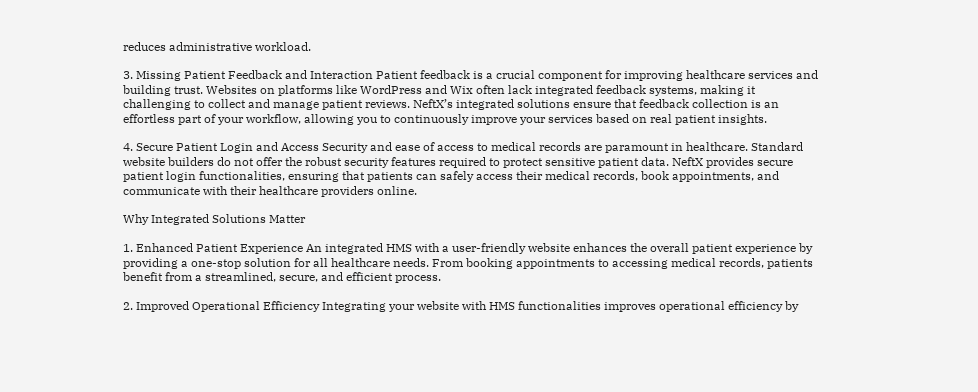reduces administrative workload.

3. Missing Patient Feedback and Interaction Patient feedback is a crucial component for improving healthcare services and building trust. Websites on platforms like WordPress and Wix often lack integrated feedback systems, making it challenging to collect and manage patient reviews. NeftX’s integrated solutions ensure that feedback collection is an effortless part of your workflow, allowing you to continuously improve your services based on real patient insights.

4. Secure Patient Login and Access Security and ease of access to medical records are paramount in healthcare. Standard website builders do not offer the robust security features required to protect sensitive patient data. NeftX provides secure patient login functionalities, ensuring that patients can safely access their medical records, book appointments, and communicate with their healthcare providers online.

Why Integrated Solutions Matter

1. Enhanced Patient Experience An integrated HMS with a user-friendly website enhances the overall patient experience by providing a one-stop solution for all healthcare needs. From booking appointments to accessing medical records, patients benefit from a streamlined, secure, and efficient process.

2. Improved Operational Efficiency Integrating your website with HMS functionalities improves operational efficiency by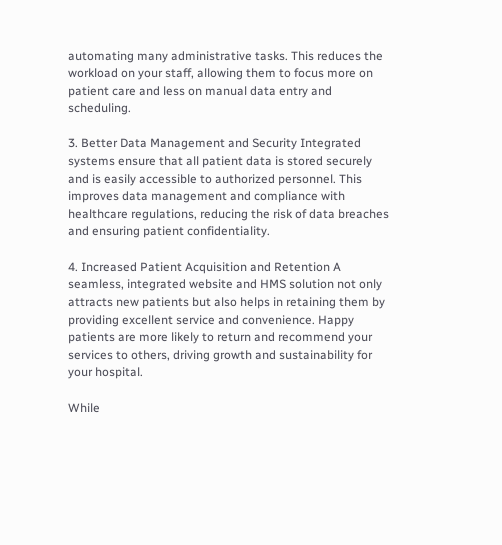automating many administrative tasks. This reduces the workload on your staff, allowing them to focus more on patient care and less on manual data entry and scheduling.

3. Better Data Management and Security Integrated systems ensure that all patient data is stored securely and is easily accessible to authorized personnel. This improves data management and compliance with healthcare regulations, reducing the risk of data breaches and ensuring patient confidentiality.

4. Increased Patient Acquisition and Retention A seamless, integrated website and HMS solution not only attracts new patients but also helps in retaining them by providing excellent service and convenience. Happy patients are more likely to return and recommend your services to others, driving growth and sustainability for your hospital.

While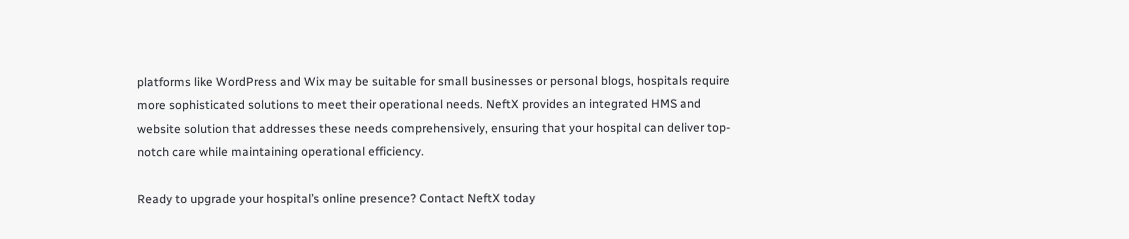platforms like WordPress and Wix may be suitable for small businesses or personal blogs, hospitals require more sophisticated solutions to meet their operational needs. NeftX provides an integrated HMS and website solution that addresses these needs comprehensively, ensuring that your hospital can deliver top-notch care while maintaining operational efficiency.

Ready to upgrade your hospital’s online presence? Contact NeftX today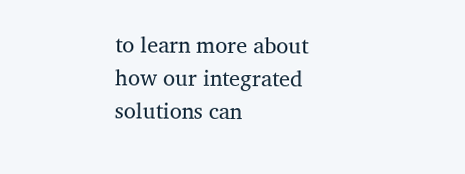to learn more about how our integrated solutions can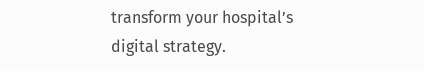transform your hospital’s digital strategy.